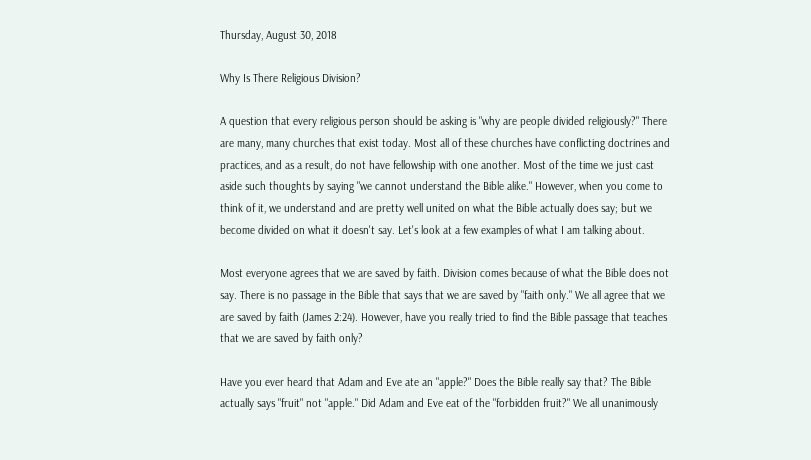Thursday, August 30, 2018

Why Is There Religious Division?

A question that every religious person should be asking is "why are people divided religiously?" There are many, many churches that exist today. Most all of these churches have conflicting doctrines and practices, and as a result, do not have fellowship with one another. Most of the time we just cast aside such thoughts by saying "we cannot understand the Bible alike." However, when you come to think of it, we understand and are pretty well united on what the Bible actually does say; but we become divided on what it doesn't say. Let's look at a few examples of what I am talking about.

Most everyone agrees that we are saved by faith. Division comes because of what the Bible does not say. There is no passage in the Bible that says that we are saved by "faith only." We all agree that we are saved by faith (James 2:24). However, have you really tried to find the Bible passage that teaches that we are saved by faith only?

Have you ever heard that Adam and Eve ate an "apple?" Does the Bible really say that? The Bible actually says "fruit" not "apple." Did Adam and Eve eat of the "forbidden fruit?" We all unanimously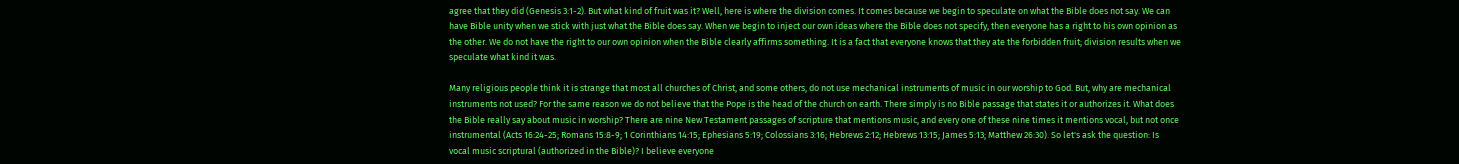agree that they did (Genesis 3:1-2). But what kind of fruit was it? Well, here is where the division comes. It comes because we begin to speculate on what the Bible does not say. We can have Bible unity when we stick with just what the Bible does say. When we begin to inject our own ideas where the Bible does not specify, then everyone has a right to his own opinion as the other. We do not have the right to our own opinion when the Bible clearly affirms something. It is a fact that everyone knows that they ate the forbidden fruit; division results when we speculate what kind it was.

Many religious people think it is strange that most all churches of Christ, and some others, do not use mechanical instruments of music in our worship to God. But, why are mechanical instruments not used? For the same reason we do not believe that the Pope is the head of the church on earth. There simply is no Bible passage that states it or authorizes it. What does the Bible really say about music in worship? There are nine New Testament passages of scripture that mentions music, and every one of these nine times it mentions vocal, but not once instrumental (Acts 16:24-25; Romans 15:8-9; 1 Corinthians 14:15; Ephesians 5:19; Colossians 3:16; Hebrews 2:12; Hebrews 13:15; James 5:13; Matthew 26:30). So let's ask the question: Is vocal music scriptural (authorized in the Bible)? I believe everyone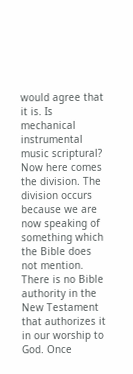would agree that it is. Is mechanical instrumental music scriptural? Now here comes the division. The division occurs because we are now speaking of something which the Bible does not mention. There is no Bible authority in the New Testament that authorizes it in our worship to God. Once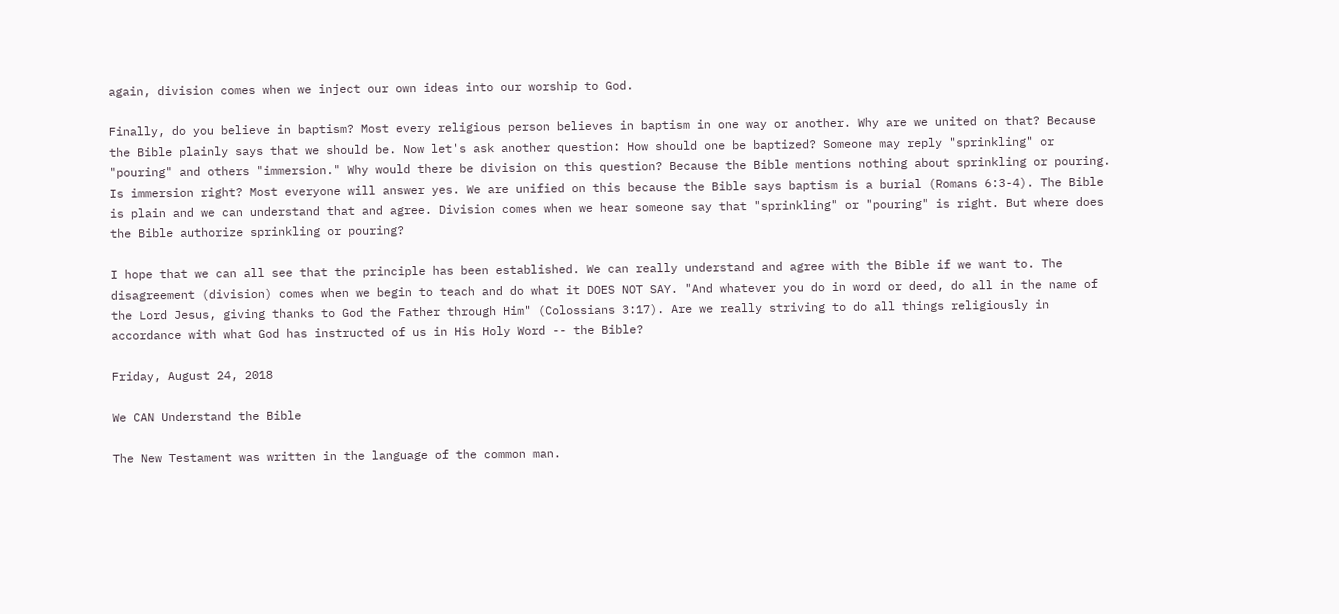again, division comes when we inject our own ideas into our worship to God.

Finally, do you believe in baptism? Most every religious person believes in baptism in one way or another. Why are we united on that? Because the Bible plainly says that we should be. Now let's ask another question: How should one be baptized? Someone may reply "sprinkling" or "pouring" and others "immersion." Why would there be division on this question? Because the Bible mentions nothing about sprinkling or pouring. Is immersion right? Most everyone will answer yes. We are unified on this because the Bible says baptism is a burial (Romans 6:3-4). The Bible is plain and we can understand that and agree. Division comes when we hear someone say that "sprinkling" or "pouring" is right. But where does the Bible authorize sprinkling or pouring?

I hope that we can all see that the principle has been established. We can really understand and agree with the Bible if we want to. The disagreement (division) comes when we begin to teach and do what it DOES NOT SAY. "And whatever you do in word or deed, do all in the name of the Lord Jesus, giving thanks to God the Father through Him" (Colossians 3:17). Are we really striving to do all things religiously in accordance with what God has instructed of us in His Holy Word -- the Bible?

Friday, August 24, 2018

We CAN Understand the Bible

The New Testament was written in the language of the common man.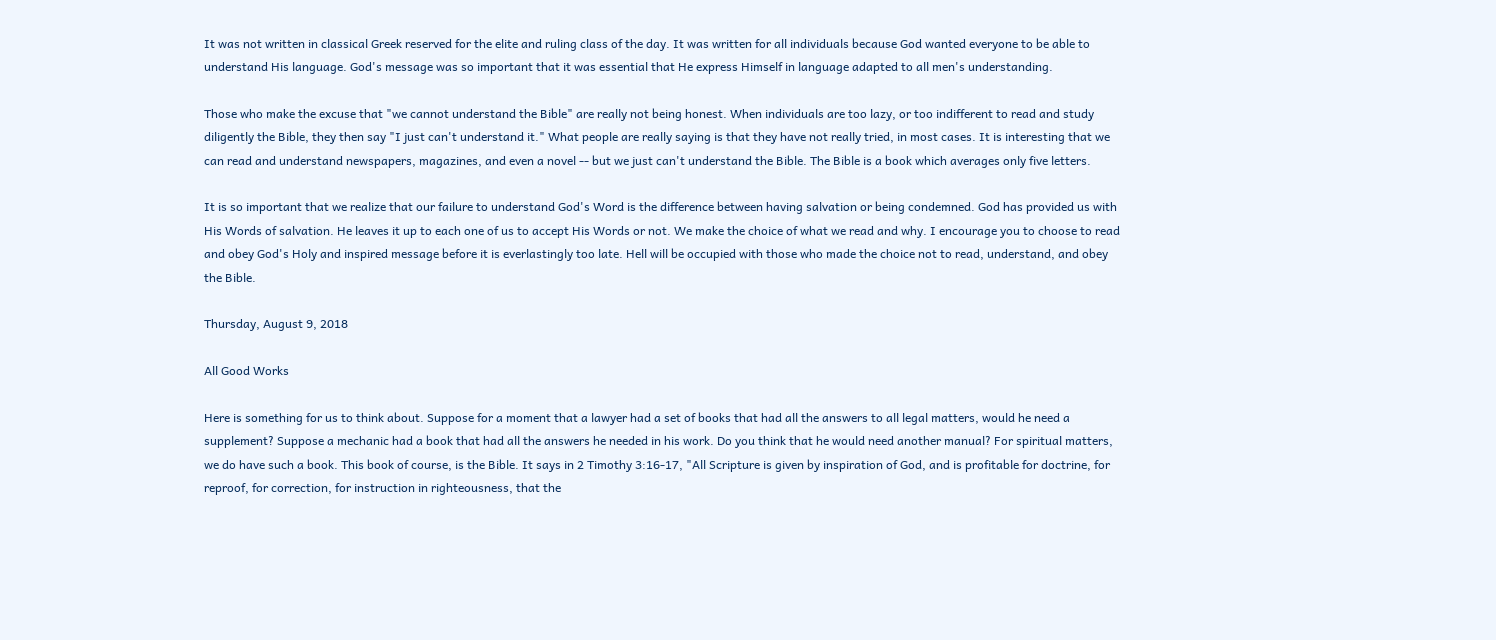It was not written in classical Greek reserved for the elite and ruling class of the day. It was written for all individuals because God wanted everyone to be able to understand His language. God's message was so important that it was essential that He express Himself in language adapted to all men's understanding.

Those who make the excuse that "we cannot understand the Bible" are really not being honest. When individuals are too lazy, or too indifferent to read and study diligently the Bible, they then say "I just can't understand it." What people are really saying is that they have not really tried, in most cases. It is interesting that we can read and understand newspapers, magazines, and even a novel -- but we just can't understand the Bible. The Bible is a book which averages only five letters.

It is so important that we realize that our failure to understand God's Word is the difference between having salvation or being condemned. God has provided us with His Words of salvation. He leaves it up to each one of us to accept His Words or not. We make the choice of what we read and why. I encourage you to choose to read and obey God's Holy and inspired message before it is everlastingly too late. Hell will be occupied with those who made the choice not to read, understand, and obey the Bible.

Thursday, August 9, 2018

All Good Works

Here is something for us to think about. Suppose for a moment that a lawyer had a set of books that had all the answers to all legal matters, would he need a supplement? Suppose a mechanic had a book that had all the answers he needed in his work. Do you think that he would need another manual? For spiritual matters, we do have such a book. This book of course, is the Bible. It says in 2 Timothy 3:16-17, "All Scripture is given by inspiration of God, and is profitable for doctrine, for reproof, for correction, for instruction in righteousness, that the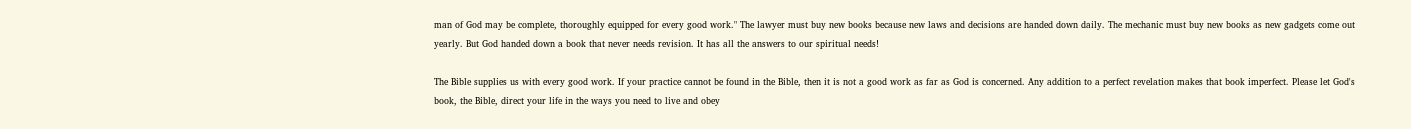man of God may be complete, thoroughly equipped for every good work." The lawyer must buy new books because new laws and decisions are handed down daily. The mechanic must buy new books as new gadgets come out yearly. But God handed down a book that never needs revision. It has all the answers to our spiritual needs!

The Bible supplies us with every good work. If your practice cannot be found in the Bible, then it is not a good work as far as God is concerned. Any addition to a perfect revelation makes that book imperfect. Please let God's book, the Bible, direct your life in the ways you need to live and obey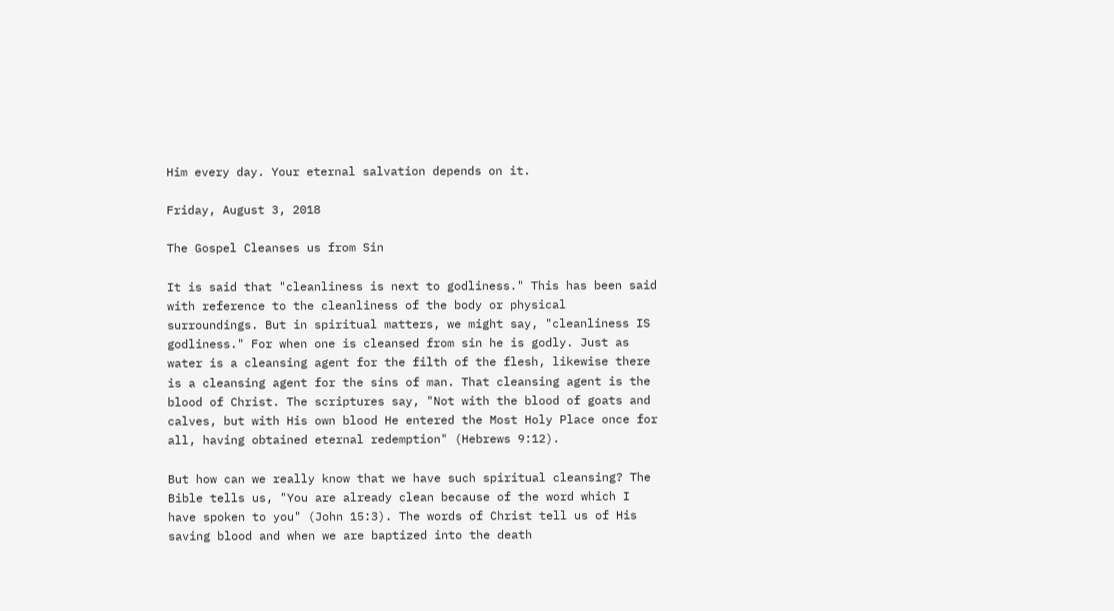Him every day. Your eternal salvation depends on it.

Friday, August 3, 2018

The Gospel Cleanses us from Sin

It is said that "cleanliness is next to godliness." This has been said with reference to the cleanliness of the body or physical surroundings. But in spiritual matters, we might say, "cleanliness IS godliness." For when one is cleansed from sin he is godly. Just as water is a cleansing agent for the filth of the flesh, likewise there is a cleansing agent for the sins of man. That cleansing agent is the blood of Christ. The scriptures say, "Not with the blood of goats and calves, but with His own blood He entered the Most Holy Place once for all, having obtained eternal redemption" (Hebrews 9:12).

But how can we really know that we have such spiritual cleansing? The Bible tells us, "You are already clean because of the word which I have spoken to you" (John 15:3). The words of Christ tell us of His saving blood and when we are baptized into the death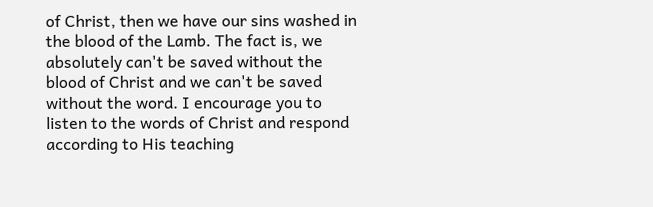of Christ, then we have our sins washed in the blood of the Lamb. The fact is, we absolutely can't be saved without the blood of Christ and we can't be saved without the word. I encourage you to listen to the words of Christ and respond according to His teaching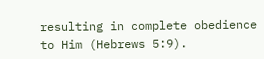resulting in complete obedience to Him (Hebrews 5:9).